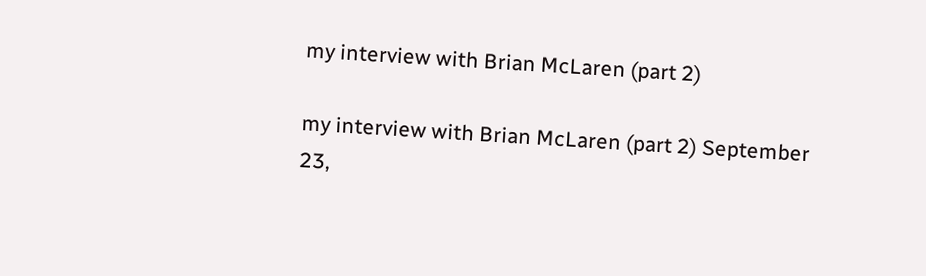my interview with Brian McLaren (part 2)

my interview with Brian McLaren (part 2) September 23,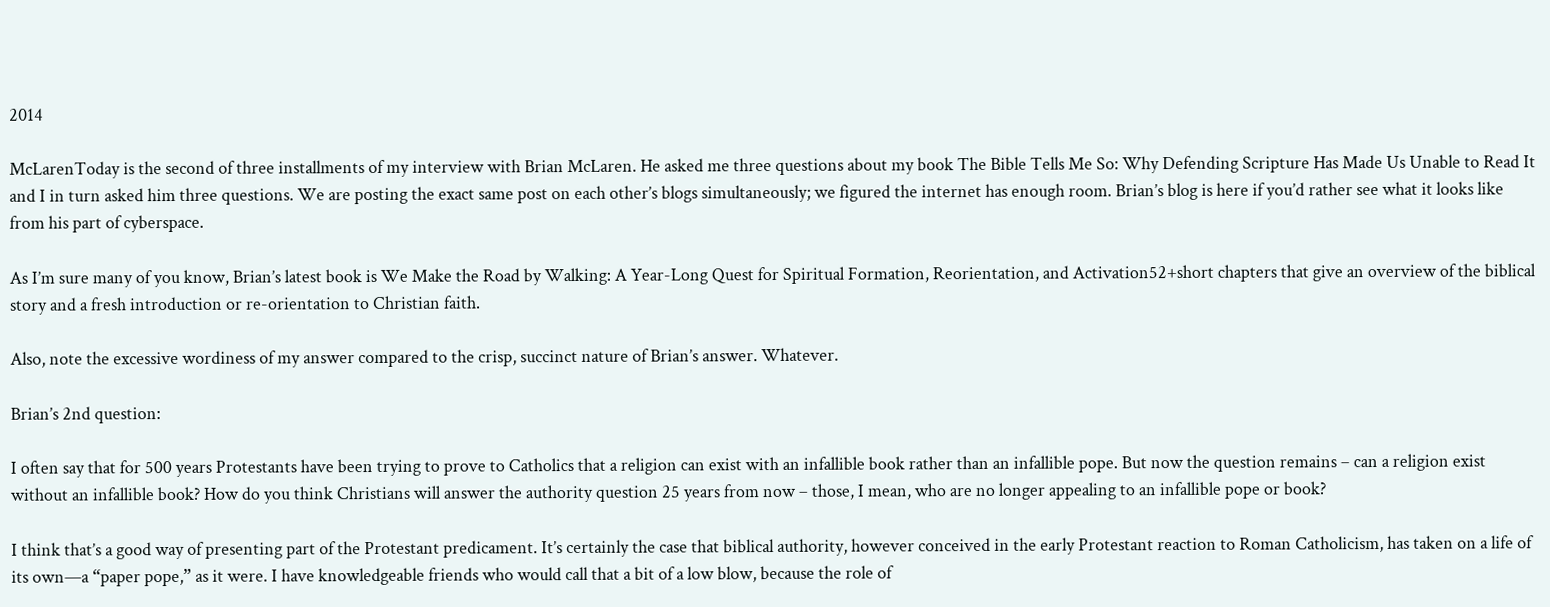2014

McLarenToday is the second of three installments of my interview with Brian McLaren. He asked me three questions about my book The Bible Tells Me So: Why Defending Scripture Has Made Us Unable to Read It and I in turn asked him three questions. We are posting the exact same post on each other’s blogs simultaneously; we figured the internet has enough room. Brian’s blog is here if you’d rather see what it looks like from his part of cyberspace.

As I’m sure many of you know, Brian’s latest book is We Make the Road by Walking: A Year-Long Quest for Spiritual Formation, Reorientation, and Activation52+short chapters that give an overview of the biblical story and a fresh introduction or re-orientation to Christian faith.

Also, note the excessive wordiness of my answer compared to the crisp, succinct nature of Brian’s answer. Whatever.

Brian’s 2nd question:

I often say that for 500 years Protestants have been trying to prove to Catholics that a religion can exist with an infallible book rather than an infallible pope. But now the question remains – can a religion exist without an infallible book? How do you think Christians will answer the authority question 25 years from now – those, I mean, who are no longer appealing to an infallible pope or book?

I think that’s a good way of presenting part of the Protestant predicament. It’s certainly the case that biblical authority, however conceived in the early Protestant reaction to Roman Catholicism, has taken on a life of its own—a “paper pope,” as it were. I have knowledgeable friends who would call that a bit of a low blow, because the role of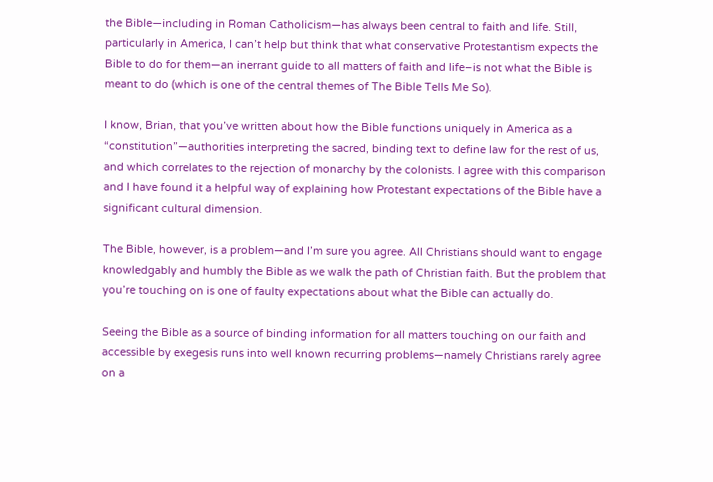the Bible—including in Roman Catholicism—has always been central to faith and life. Still, particularly in America, I can’t help but think that what conservative Protestantism expects the Bible to do for them—an inerrant guide to all matters of faith and life–is not what the Bible is meant to do (which is one of the central themes of The Bible Tells Me So).

I know, Brian, that you’ve written about how the Bible functions uniquely in America as a “constitution”—authorities interpreting the sacred, binding text to define law for the rest of us, and which correlates to the rejection of monarchy by the colonists. I agree with this comparison and I have found it a helpful way of explaining how Protestant expectations of the Bible have a significant cultural dimension.

The Bible, however, is a problem—and I’m sure you agree. All Christians should want to engage knowledgably and humbly the Bible as we walk the path of Christian faith. But the problem that you’re touching on is one of faulty expectations about what the Bible can actually do.

Seeing the Bible as a source of binding information for all matters touching on our faith and accessible by exegesis runs into well known recurring problems—namely Christians rarely agree on a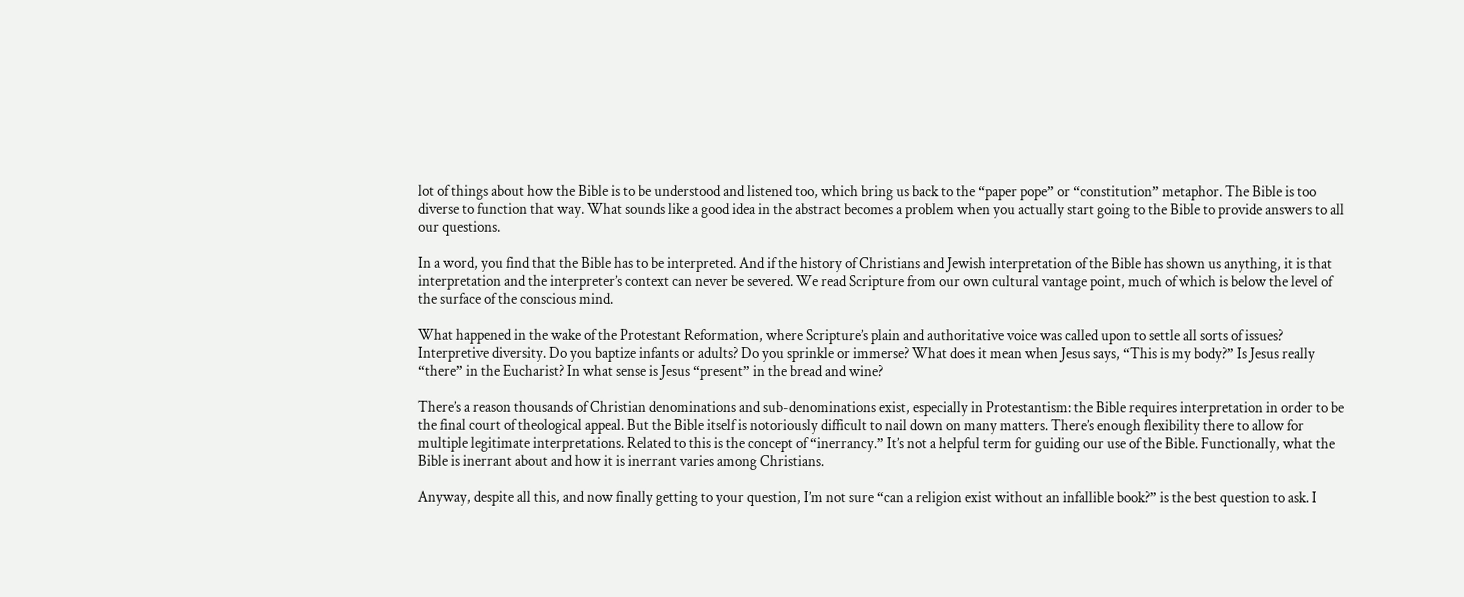lot of things about how the Bible is to be understood and listened too, which bring us back to the “paper pope” or “constitution” metaphor. The Bible is too diverse to function that way. What sounds like a good idea in the abstract becomes a problem when you actually start going to the Bible to provide answers to all our questions.

In a word, you find that the Bible has to be interpreted. And if the history of Christians and Jewish interpretation of the Bible has shown us anything, it is that interpretation and the interpreter’s context can never be severed. We read Scripture from our own cultural vantage point, much of which is below the level of the surface of the conscious mind.

What happened in the wake of the Protestant Reformation, where Scripture’s plain and authoritative voice was called upon to settle all sorts of issues? Interpretive diversity. Do you baptize infants or adults? Do you sprinkle or immerse? What does it mean when Jesus says, “This is my body?” Is Jesus really “there” in the Eucharist? In what sense is Jesus “present” in the bread and wine?

There’s a reason thousands of Christian denominations and sub-denominations exist, especially in Protestantism: the Bible requires interpretation in order to be the final court of theological appeal. But the Bible itself is notoriously difficult to nail down on many matters. There’s enough flexibility there to allow for multiple legitimate interpretations. Related to this is the concept of “inerrancy.” It’s not a helpful term for guiding our use of the Bible. Functionally, what the Bible is inerrant about and how it is inerrant varies among Christians.

Anyway, despite all this, and now finally getting to your question, I’m not sure “can a religion exist without an infallible book?” is the best question to ask. I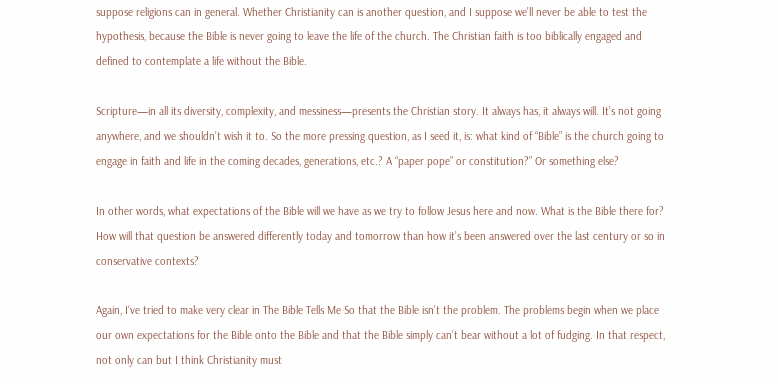suppose religions can in general. Whether Christianity can is another question, and I suppose we’ll never be able to test the hypothesis, because the Bible is never going to leave the life of the church. The Christian faith is too biblically engaged and defined to contemplate a life without the Bible.

Scripture—in all its diversity, complexity, and messiness—presents the Christian story. It always has, it always will. It’s not going anywhere, and we shouldn’t wish it to. So the more pressing question, as I seed it, is: what kind of “Bible” is the church going to engage in faith and life in the coming decades, generations, etc.? A “paper pope” or constitution?” Or something else?

In other words, what expectations of the Bible will we have as we try to follow Jesus here and now. What is the Bible there for? How will that question be answered differently today and tomorrow than how it’s been answered over the last century or so in conservative contexts?

Again, I‘ve tried to make very clear in The Bible Tells Me So that the Bible isn’t the problem. The problems begin when we place our own expectations for the Bible onto the Bible and that the Bible simply can’t bear without a lot of fudging. In that respect, not only can but I think Christianity must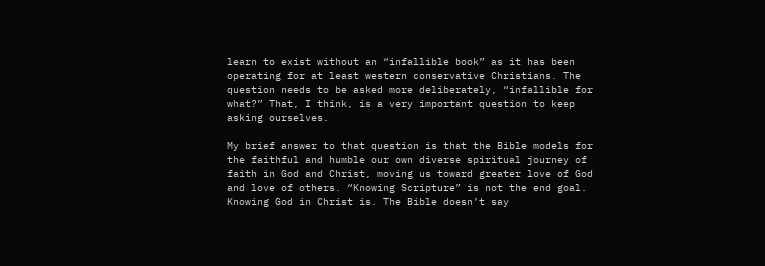learn to exist without an “infallible book” as it has been operating for at least western conservative Christians. The question needs to be asked more deliberately, “infallible for what?” That, I think, is a very important question to keep asking ourselves.

My brief answer to that question is that the Bible models for the faithful and humble our own diverse spiritual journey of faith in God and Christ, moving us toward greater love of God and love of others. “Knowing Scripture” is not the end goal. Knowing God in Christ is. The Bible doesn’t say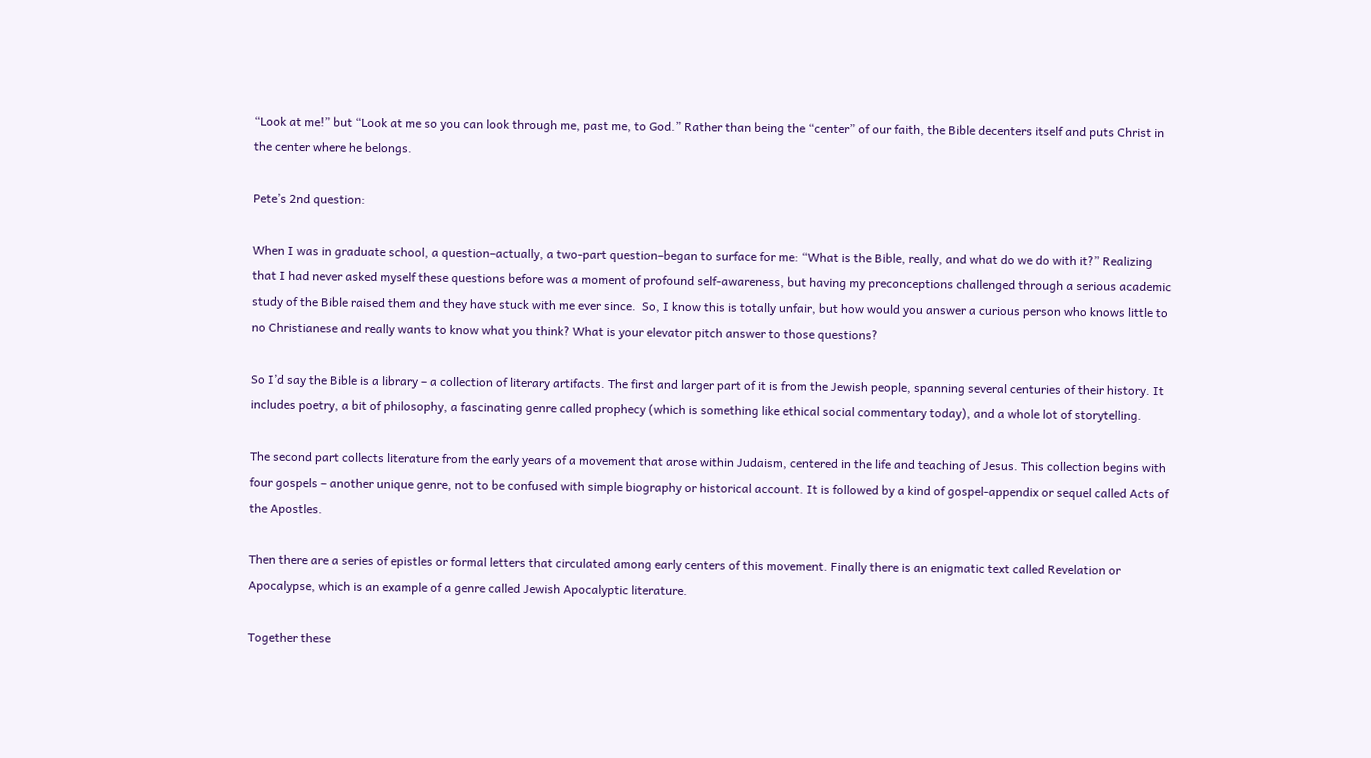“Look at me!” but “Look at me so you can look through me, past me, to God.” Rather than being the “center” of our faith, the Bible decenters itself and puts Christ in the center where he belongs.

Pete’s 2nd question:

When I was in graduate school, a question–actually, a two-part question–began to surface for me: “What is the Bible, really, and what do we do with it?” Realizing that I had never asked myself these questions before was a moment of profound self-awareness, but having my preconceptions challenged through a serious academic study of the Bible raised them and they have stuck with me ever since.  So, I know this is totally unfair, but how would you answer a curious person who knows little to no Christianese and really wants to know what you think? What is your elevator pitch answer to those questions?

So I’d say the Bible is a library – a collection of literary artifacts. The first and larger part of it is from the Jewish people, spanning several centuries of their history. It includes poetry, a bit of philosophy, a fascinating genre called prophecy (which is something like ethical social commentary today), and a whole lot of storytelling.

The second part collects literature from the early years of a movement that arose within Judaism, centered in the life and teaching of Jesus. This collection begins with four gospels – another unique genre, not to be confused with simple biography or historical account. It is followed by a kind of gospel-appendix or sequel called Acts of the Apostles.

Then there are a series of epistles or formal letters that circulated among early centers of this movement. Finally there is an enigmatic text called Revelation or Apocalypse, which is an example of a genre called Jewish Apocalyptic literature.

Together these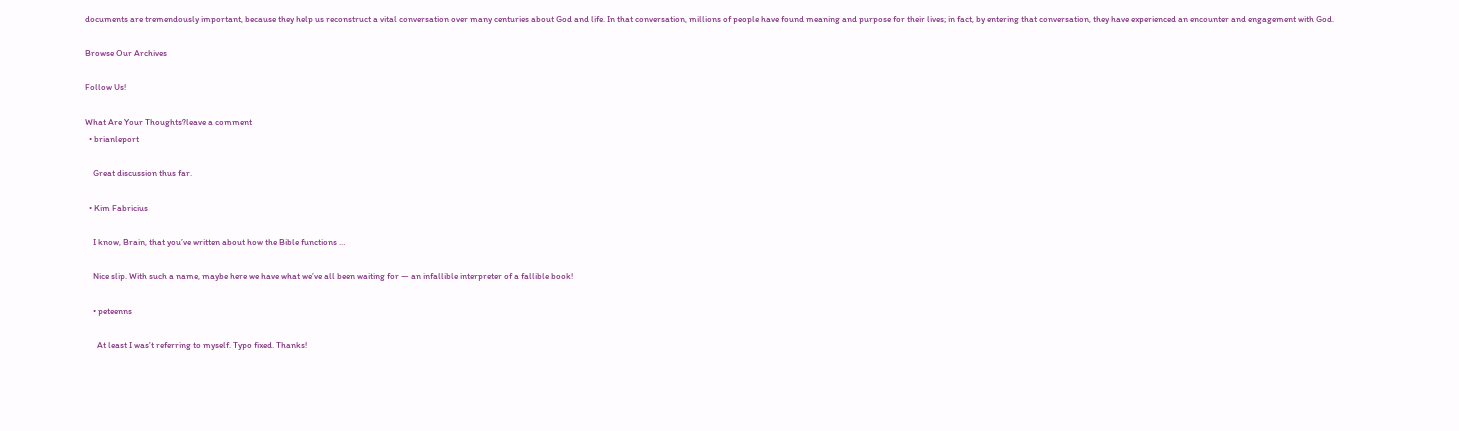documents are tremendously important, because they help us reconstruct a vital conversation over many centuries about God and life. In that conversation, millions of people have found meaning and purpose for their lives; in fact, by entering that conversation, they have experienced an encounter and engagement with God.

Browse Our Archives

Follow Us!

What Are Your Thoughts?leave a comment
  • brianleport

    Great discussion thus far.

  • Kim Fabricius

    I know, Brain, that you’ve written about how the Bible functions …

    Nice slip. With such a name, maybe here we have what we’ve all been waiting for — an infallible interpreter of a fallible book!

    • peteenns

      At least I was’t referring to myself. Typo fixed. Thanks!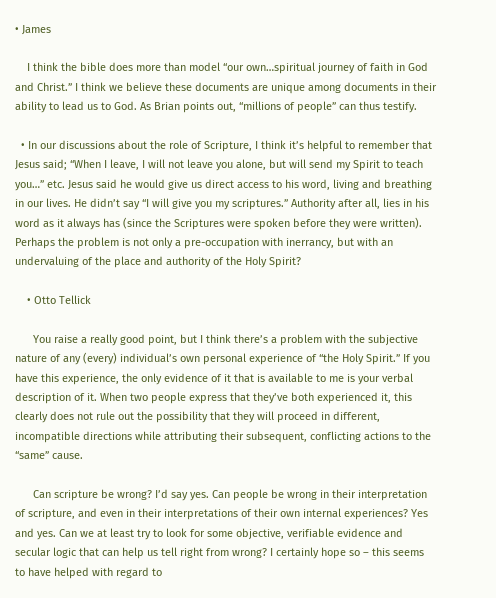• James

    I think the bible does more than model “our own…spiritual journey of faith in God and Christ.” I think we believe these documents are unique among documents in their ability to lead us to God. As Brian points out, “millions of people” can thus testify.

  • In our discussions about the role of Scripture, I think it’s helpful to remember that Jesus said; “When I leave, I will not leave you alone, but will send my Spirit to teach you…” etc. Jesus said he would give us direct access to his word, living and breathing in our lives. He didn’t say “I will give you my scriptures.” Authority after all, lies in his word as it always has (since the Scriptures were spoken before they were written). Perhaps the problem is not only a pre-occupation with inerrancy, but with an undervaluing of the place and authority of the Holy Spirit?

    • Otto Tellick

      You raise a really good point, but I think there’s a problem with the subjective nature of any (every) individual’s own personal experience of “the Holy Spirit.” If you have this experience, the only evidence of it that is available to me is your verbal description of it. When two people express that they’ve both experienced it, this clearly does not rule out the possibility that they will proceed in different, incompatible directions while attributing their subsequent, conflicting actions to the “same” cause.

      Can scripture be wrong? I’d say yes. Can people be wrong in their interpretation of scripture, and even in their interpretations of their own internal experiences? Yes and yes. Can we at least try to look for some objective, verifiable evidence and secular logic that can help us tell right from wrong? I certainly hope so – this seems to have helped with regard to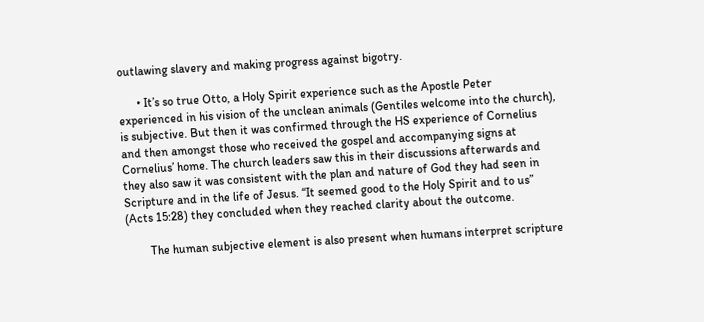outlawing slavery and making progress against bigotry.

      • It’s so true Otto, a Holy Spirit experience such as the Apostle Peter experienced in his vision of the unclean animals (Gentiles welcome into the church), is subjective. But then it was confirmed through the HS experience of Cornelius and then amongst those who received the gospel and accompanying signs at Cornelius’ home. The church leaders saw this in their discussions afterwards and they also saw it was consistent with the plan and nature of God they had seen in Scripture and in the life of Jesus. “It seemed good to the Holy Spirit and to us” (Acts 15:28) they concluded when they reached clarity about the outcome.

        The human subjective element is also present when humans interpret scripture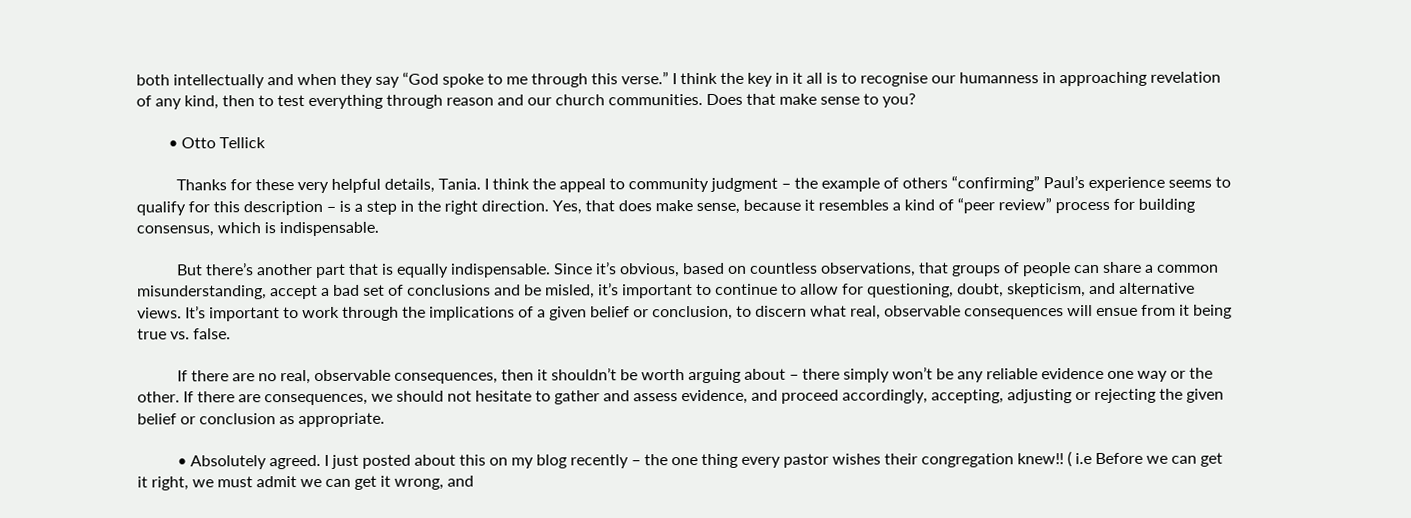both intellectually and when they say “God spoke to me through this verse.” I think the key in it all is to recognise our humanness in approaching revelation of any kind, then to test everything through reason and our church communities. Does that make sense to you?

        • Otto Tellick

          Thanks for these very helpful details, Tania. I think the appeal to community judgment – the example of others “confirming” Paul’s experience seems to qualify for this description – is a step in the right direction. Yes, that does make sense, because it resembles a kind of “peer review” process for building consensus, which is indispensable.

          But there’s another part that is equally indispensable. Since it’s obvious, based on countless observations, that groups of people can share a common misunderstanding, accept a bad set of conclusions and be misled, it’s important to continue to allow for questioning, doubt, skepticism, and alternative views. It’s important to work through the implications of a given belief or conclusion, to discern what real, observable consequences will ensue from it being true vs. false.

          If there are no real, observable consequences, then it shouldn’t be worth arguing about – there simply won’t be any reliable evidence one way or the other. If there are consequences, we should not hesitate to gather and assess evidence, and proceed accordingly, accepting, adjusting or rejecting the given belief or conclusion as appropriate.

          • Absolutely agreed. I just posted about this on my blog recently – the one thing every pastor wishes their congregation knew!! ( i.e Before we can get it right, we must admit we can get it wrong, and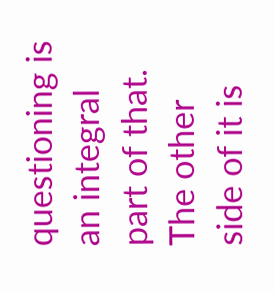questioning is an integral part of that. The other side of it is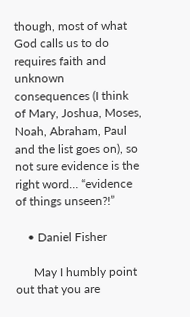though, most of what God calls us to do requires faith and unknown consequences (I think of Mary, Joshua, Moses, Noah, Abraham, Paul and the list goes on), so not sure evidence is the right word… “evidence of things unseen?!”

    • Daniel Fisher

      May I humbly point out that you are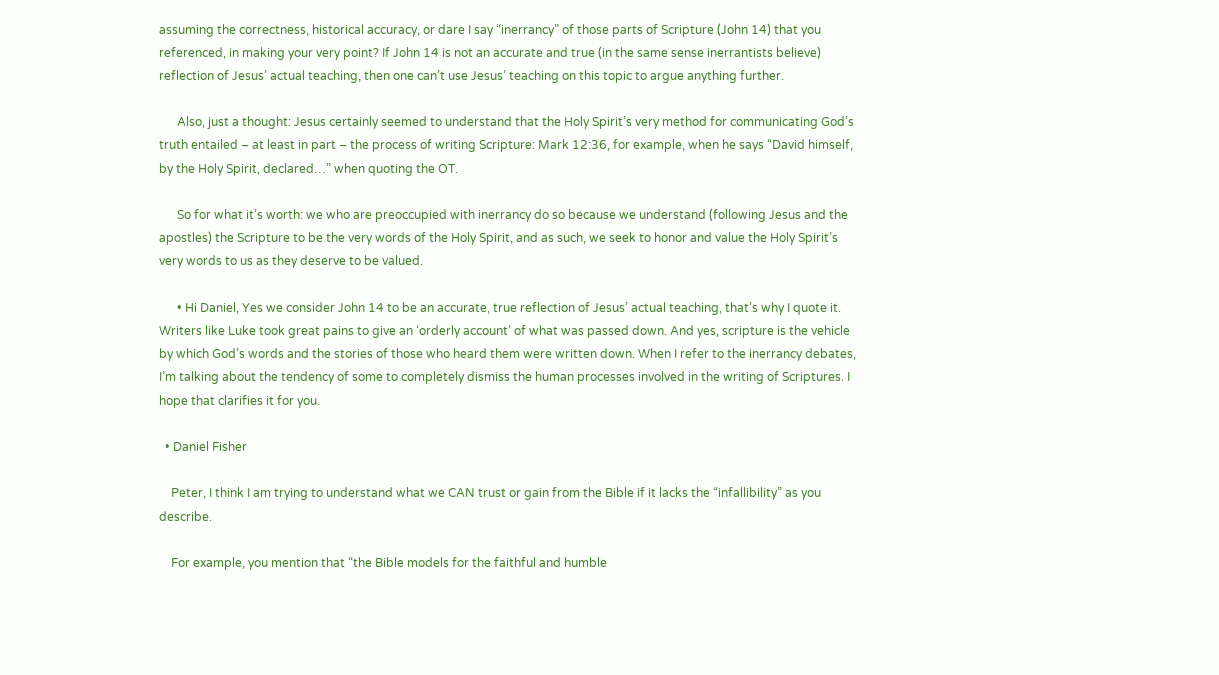assuming the correctness, historical accuracy, or dare I say “inerrancy” of those parts of Scripture (John 14) that you referenced, in making your very point? If John 14 is not an accurate and true (in the same sense inerrantists believe) reflection of Jesus’ actual teaching, then one can’t use Jesus’ teaching on this topic to argue anything further.

      Also, just a thought: Jesus certainly seemed to understand that the Holy Spirit’s very method for communicating God’s truth entailed – at least in part – the process of writing Scripture: Mark 12:36, for example, when he says “David himself, by the Holy Spirit, declared…” when quoting the OT.

      So for what it’s worth: we who are preoccupied with inerrancy do so because we understand (following Jesus and the apostles) the Scripture to be the very words of the Holy Spirit, and as such, we seek to honor and value the Holy Spirit’s very words to us as they deserve to be valued.

      • Hi Daniel, Yes we consider John 14 to be an accurate, true reflection of Jesus’ actual teaching, that’s why I quote it.  Writers like Luke took great pains to give an ‘orderly account’ of what was passed down. And yes, scripture is the vehicle by which God’s words and the stories of those who heard them were written down. When I refer to the inerrancy debates, I’m talking about the tendency of some to completely dismiss the human processes involved in the writing of Scriptures. I hope that clarifies it for you.

  • Daniel Fisher

    Peter, I think I am trying to understand what we CAN trust or gain from the Bible if it lacks the “infallibility” as you describe.

    For example, you mention that “the Bible models for the faithful and humble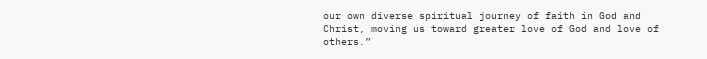our own diverse spiritual journey of faith in God and Christ, moving us toward greater love of God and love of others.”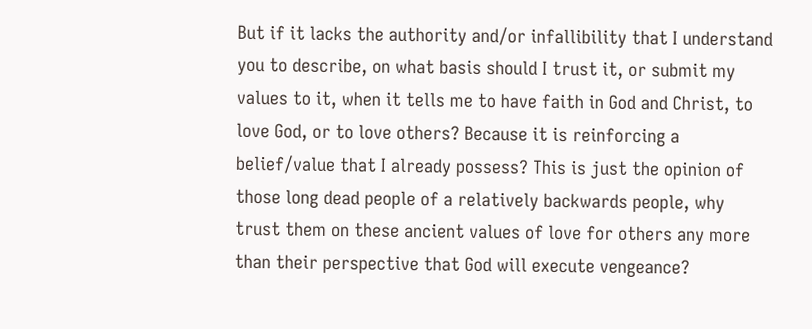But if it lacks the authority and/or infallibility that I understand you to describe, on what basis should I trust it, or submit my values to it, when it tells me to have faith in God and Christ, to love God, or to love others? Because it is reinforcing a belief/value that I already possess? This is just the opinion of those long dead people of a relatively backwards people, why trust them on these ancient values of love for others any more than their perspective that God will execute vengeance?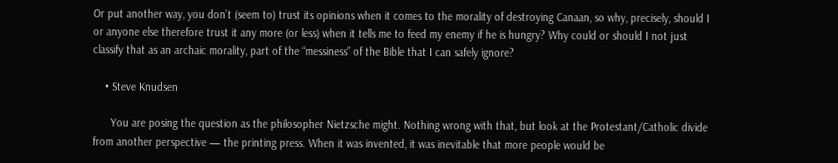Or put another way, you don’t (seem to) trust its opinions when it comes to the morality of destroying Canaan, so why, precisely, should I or anyone else therefore trust it any more (or less) when it tells me to feed my enemy if he is hungry? Why could or should I not just classify that as an archaic morality, part of the “messiness” of the Bible that I can safely ignore?

    • Steve Knudsen

      You are posing the question as the philosopher Nietzsche might. Nothing wrong with that, but look at the Protestant/Catholic divide from another perspective — the printing press. When it was invented, it was inevitable that more people would be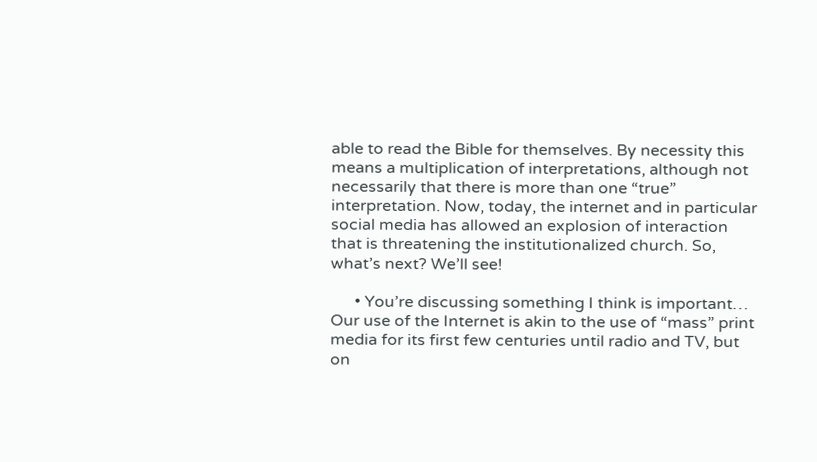able to read the Bible for themselves. By necessity this means a multiplication of interpretations, although not necessarily that there is more than one “true” interpretation. Now, today, the internet and in particular social media has allowed an explosion of interaction that is threatening the institutionalized church. So, what’s next? We’ll see!

      • You’re discussing something I think is important… Our use of the Internet is akin to the use of “mass” print media for its first few centuries until radio and TV, but on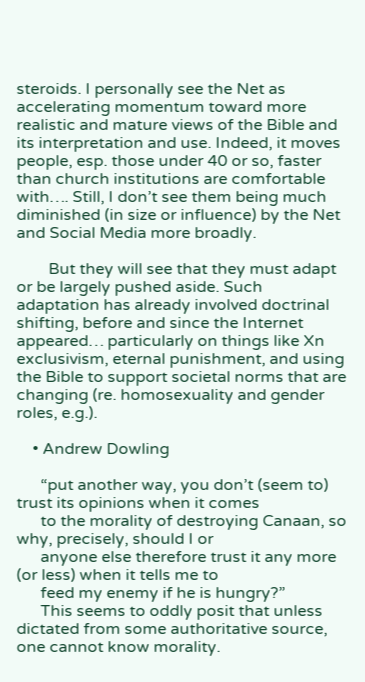steroids. I personally see the Net as accelerating momentum toward more realistic and mature views of the Bible and its interpretation and use. Indeed, it moves people, esp. those under 40 or so, faster than church institutions are comfortable with…. Still, I don’t see them being much diminished (in size or influence) by the Net and Social Media more broadly.

        But they will see that they must adapt or be largely pushed aside. Such adaptation has already involved doctrinal shifting, before and since the Internet appeared… particularly on things like Xn exclusivism, eternal punishment, and using the Bible to support societal norms that are changing (re. homosexuality and gender roles, e.g.).

    • Andrew Dowling

      “put another way, you don’t (seem to) trust its opinions when it comes
      to the morality of destroying Canaan, so why, precisely, should I or
      anyone else therefore trust it any more (or less) when it tells me to
      feed my enemy if he is hungry?”
      This seems to oddly posit that unless dictated from some authoritative source, one cannot know morality.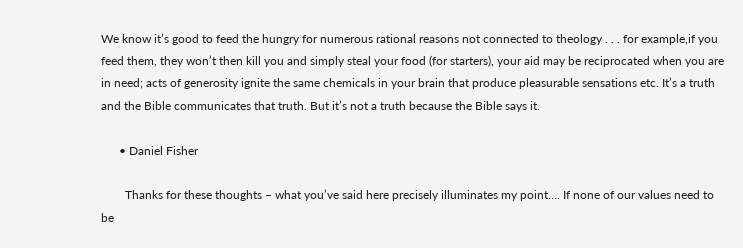We know it’s good to feed the hungry for numerous rational reasons not connected to theology . . . for example,if you feed them, they won’t then kill you and simply steal your food (for starters), your aid may be reciprocated when you are in need; acts of generosity ignite the same chemicals in your brain that produce pleasurable sensations etc. It’s a truth and the Bible communicates that truth. But it’s not a truth because the Bible says it.

      • Daniel Fisher

        Thanks for these thoughts – what you’ve said here precisely illuminates my point…. If none of our values need to be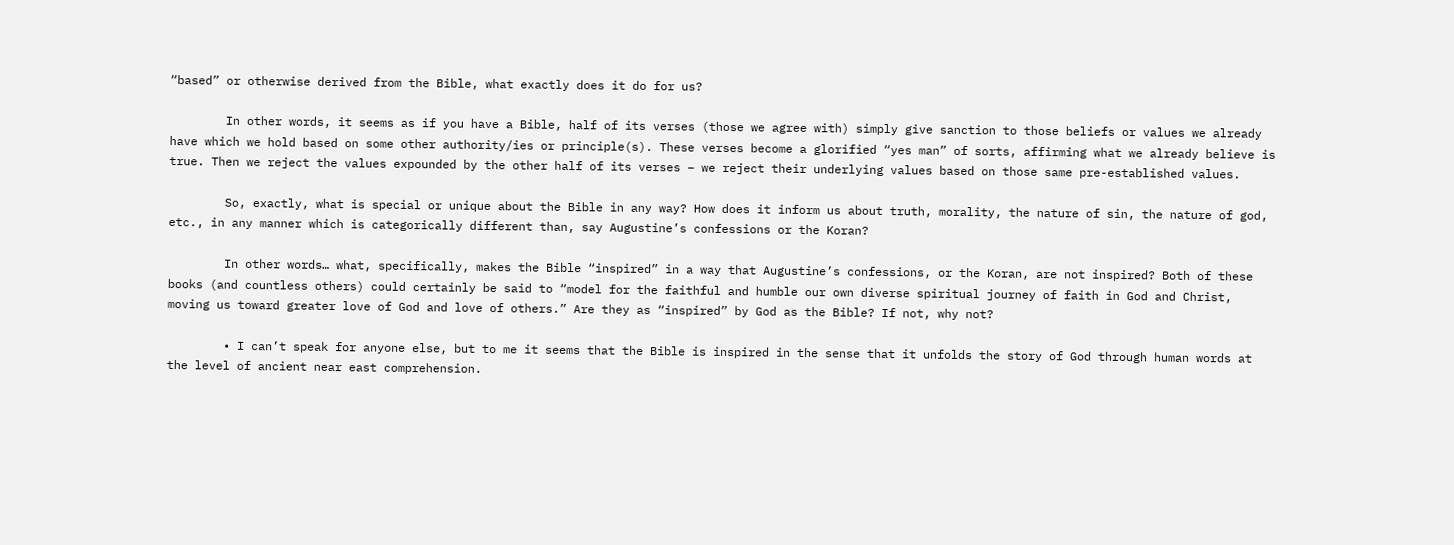“based” or otherwise derived from the Bible, what exactly does it do for us?

        In other words, it seems as if you have a Bible, half of its verses (those we agree with) simply give sanction to those beliefs or values we already have which we hold based on some other authority/ies or principle(s). These verses become a glorified “yes man” of sorts, affirming what we already believe is true. Then we reject the values expounded by the other half of its verses – we reject their underlying values based on those same pre-established values.

        So, exactly, what is special or unique about the Bible in any way? How does it inform us about truth, morality, the nature of sin, the nature of god, etc., in any manner which is categorically different than, say Augustine’s confessions or the Koran?

        In other words… what, specifically, makes the Bible “inspired” in a way that Augustine’s confessions, or the Koran, are not inspired? Both of these books (and countless others) could certainly be said to “model for the faithful and humble our own diverse spiritual journey of faith in God and Christ, moving us toward greater love of God and love of others.” Are they as “inspired” by God as the Bible? If not, why not?

        • I can’t speak for anyone else, but to me it seems that the Bible is inspired in the sense that it unfolds the story of God through human words at the level of ancient near east comprehension.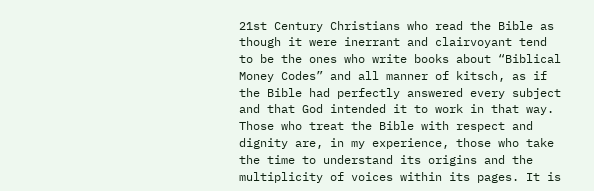21st Century Christians who read the Bible as though it were inerrant and clairvoyant tend to be the ones who write books about “Biblical Money Codes” and all manner of kitsch, as if the Bible had perfectly answered every subject and that God intended it to work in that way. Those who treat the Bible with respect and dignity are, in my experience, those who take the time to understand its origins and the multiplicity of voices within its pages. It is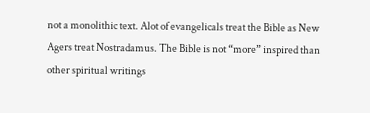not a monolithic text. Alot of evangelicals treat the Bible as New Agers treat Nostradamus. The Bible is not “more” inspired than other spiritual writings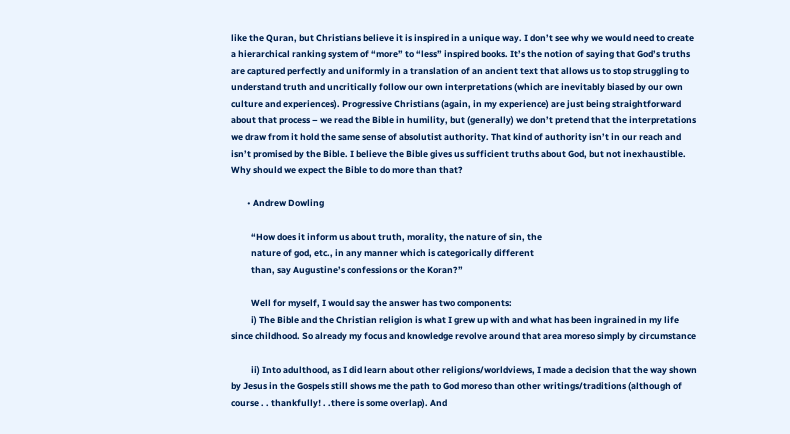like the Quran, but Christians believe it is inspired in a unique way. I don’t see why we would need to create a hierarchical ranking system of “more” to “less” inspired books. It’s the notion of saying that God’s truths are captured perfectly and uniformly in a translation of an ancient text that allows us to stop struggling to understand truth and uncritically follow our own interpretations (which are inevitably biased by our own culture and experiences). Progressive Christians (again, in my experience) are just being straightforward about that process – we read the Bible in humility, but (generally) we don’t pretend that the interpretations we draw from it hold the same sense of absolutist authority. That kind of authority isn’t in our reach and isn’t promised by the Bible. I believe the Bible gives us sufficient truths about God, but not inexhaustible. Why should we expect the Bible to do more than that?

        • Andrew Dowling

          “How does it inform us about truth, morality, the nature of sin, the
          nature of god, etc., in any manner which is categorically different
          than, say Augustine’s confessions or the Koran?”

          Well for myself, I would say the answer has two components:
          i) The Bible and the Christian religion is what I grew up with and what has been ingrained in my life since childhood. So already my focus and knowledge revolve around that area moreso simply by circumstance

          ii) Into adulthood, as I did learn about other religions/worldviews, I made a decision that the way shown by Jesus in the Gospels still shows me the path to God moreso than other writings/traditions (although of course . . thankfully! . .there is some overlap). And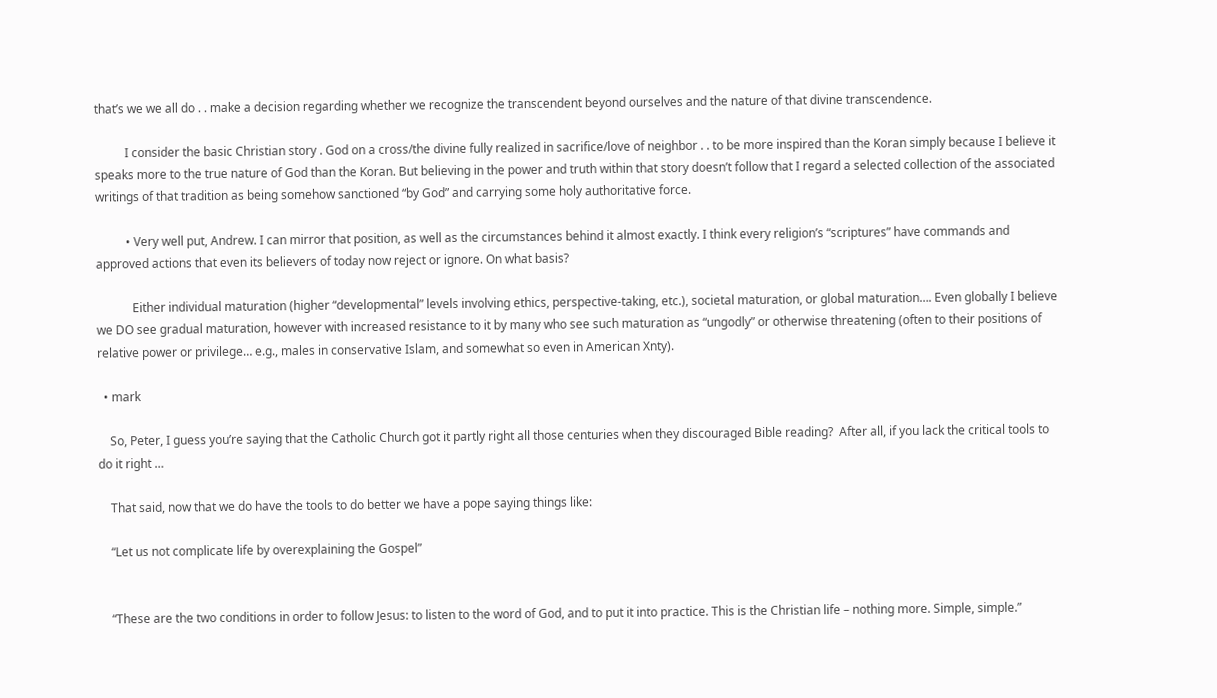that’s we we all do . . make a decision regarding whether we recognize the transcendent beyond ourselves and the nature of that divine transcendence.

          I consider the basic Christian story . God on a cross/the divine fully realized in sacrifice/love of neighbor . . to be more inspired than the Koran simply because I believe it speaks more to the true nature of God than the Koran. But believing in the power and truth within that story doesn’t follow that I regard a selected collection of the associated writings of that tradition as being somehow sanctioned “by God” and carrying some holy authoritative force.

          • Very well put, Andrew. I can mirror that position, as well as the circumstances behind it almost exactly. I think every religion’s “scriptures” have commands and approved actions that even its believers of today now reject or ignore. On what basis?

            Either individual maturation (higher “developmental” levels involving ethics, perspective-taking, etc.), societal maturation, or global maturation…. Even globally I believe we DO see gradual maturation, however with increased resistance to it by many who see such maturation as “ungodly” or otherwise threatening (often to their positions of relative power or privilege… e.g., males in conservative Islam, and somewhat so even in American Xnty).

  • mark

    So, Peter, I guess you’re saying that the Catholic Church got it partly right all those centuries when they discouraged Bible reading?  After all, if you lack the critical tools to do it right …

    That said, now that we do have the tools to do better we have a pope saying things like:

    “Let us not complicate life by overexplaining the Gospel”


    “These are the two conditions in order to follow Jesus: to listen to the word of God, and to put it into practice. This is the Christian life – nothing more. Simple, simple.”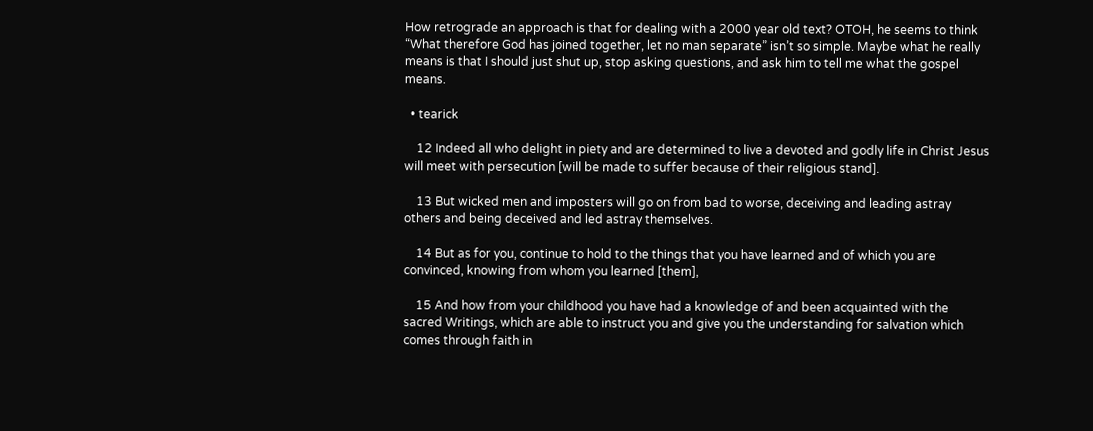How retrograde an approach is that for dealing with a 2000 year old text? OTOH, he seems to think “What therefore God has joined together, let no man separate” isn’t so simple. Maybe what he really means is that I should just shut up, stop asking questions, and ask him to tell me what the gospel means.

  • tearick

    12 Indeed all who delight in piety and are determined to live a devoted and godly life in Christ Jesus will meet with persecution [will be made to suffer because of their religious stand].

    13 But wicked men and imposters will go on from bad to worse, deceiving and leading astray others and being deceived and led astray themselves.

    14 But as for you, continue to hold to the things that you have learned and of which you are convinced, knowing from whom you learned [them],

    15 And how from your childhood you have had a knowledge of and been acquainted with the sacred Writings, which are able to instruct you and give you the understanding for salvation which comes through faith in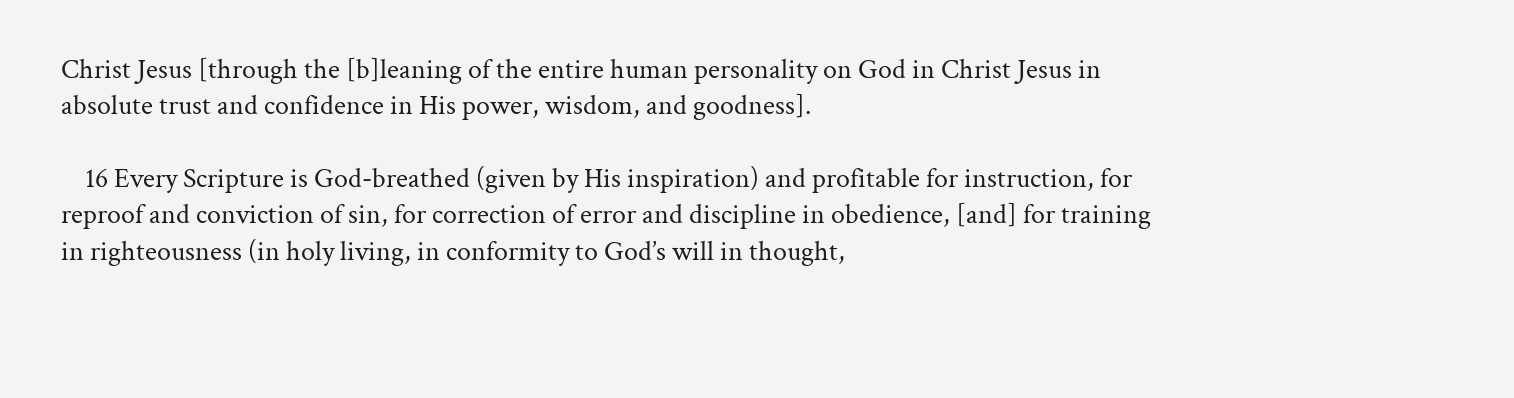Christ Jesus [through the [b]leaning of the entire human personality on God in Christ Jesus in absolute trust and confidence in His power, wisdom, and goodness].

    16 Every Scripture is God-breathed (given by His inspiration) and profitable for instruction, for reproof and conviction of sin, for correction of error and discipline in obedience, [and] for training in righteousness (in holy living, in conformity to God’s will in thought,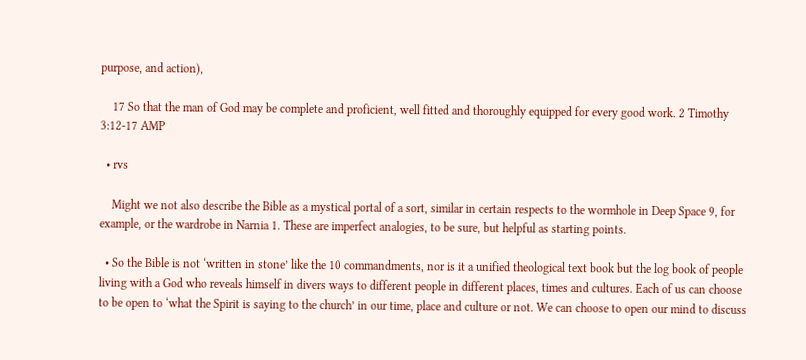purpose, and action),

    17 So that the man of God may be complete and proficient, well fitted and thoroughly equipped for every good work. 2 Timothy 3:12-17 AMP

  • rvs

    Might we not also describe the Bible as a mystical portal of a sort, similar in certain respects to the wormhole in Deep Space 9, for example, or the wardrobe in Narnia 1. These are imperfect analogies, to be sure, but helpful as starting points.

  • So the Bible is not ‘written in stone’ like the 10 commandments, nor is it a unified theological text book but the log book of people living with a God who reveals himself in divers ways to different people in different places, times and cultures. Each of us can choose to be open to ‘what the Spirit is saying to the church’ in our time, place and culture or not. We can choose to open our mind to discuss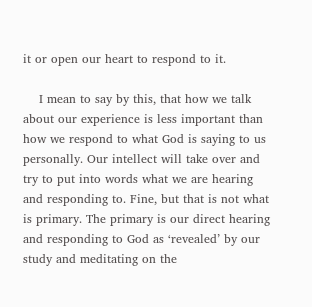it or open our heart to respond to it.

    I mean to say by this, that how we talk about our experience is less important than how we respond to what God is saying to us personally. Our intellect will take over and try to put into words what we are hearing and responding to. Fine, but that is not what is primary. The primary is our direct hearing and responding to God as ‘revealed’ by our study and meditating on the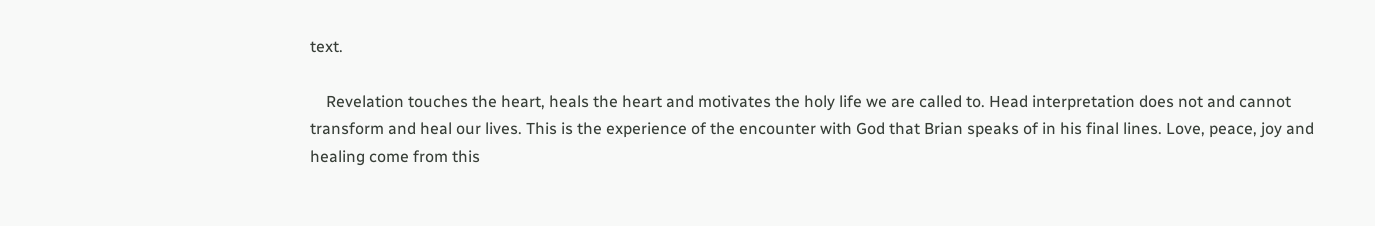text.

    Revelation touches the heart, heals the heart and motivates the holy life we are called to. Head interpretation does not and cannot transform and heal our lives. This is the experience of the encounter with God that Brian speaks of in his final lines. Love, peace, joy and healing come from this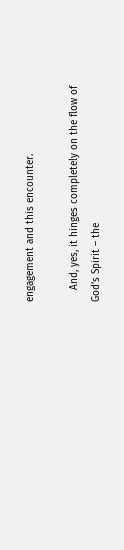engagement and this encounter.

    And, yes, it hinges completely on the flow of God’s Spirit – the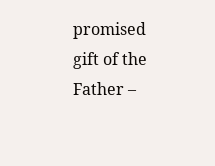promised gift of the Father –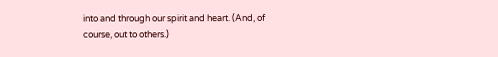into and through our spirit and heart. (And, of course, out to others.)